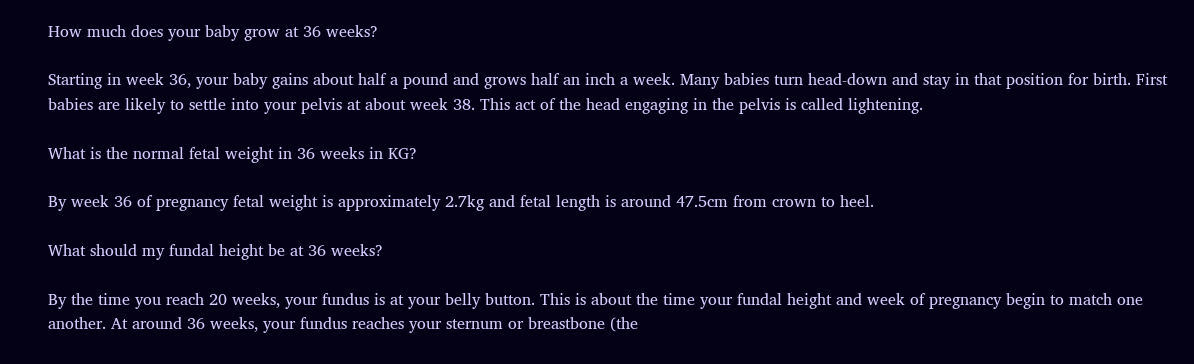How much does your baby grow at 36 weeks?

Starting in week 36, your baby gains about half a pound and grows half an inch a week. Many babies turn head-down and stay in that position for birth. First babies are likely to settle into your pelvis at about week 38. This act of the head engaging in the pelvis is called lightening.

What is the normal fetal weight in 36 weeks in KG?

By week 36 of pregnancy fetal weight is approximately 2.7kg and fetal length is around 47.5cm from crown to heel.

What should my fundal height be at 36 weeks?

By the time you reach 20 weeks, your fundus is at your belly button. This is about the time your fundal height and week of pregnancy begin to match one another. At around 36 weeks, your fundus reaches your sternum or breastbone (the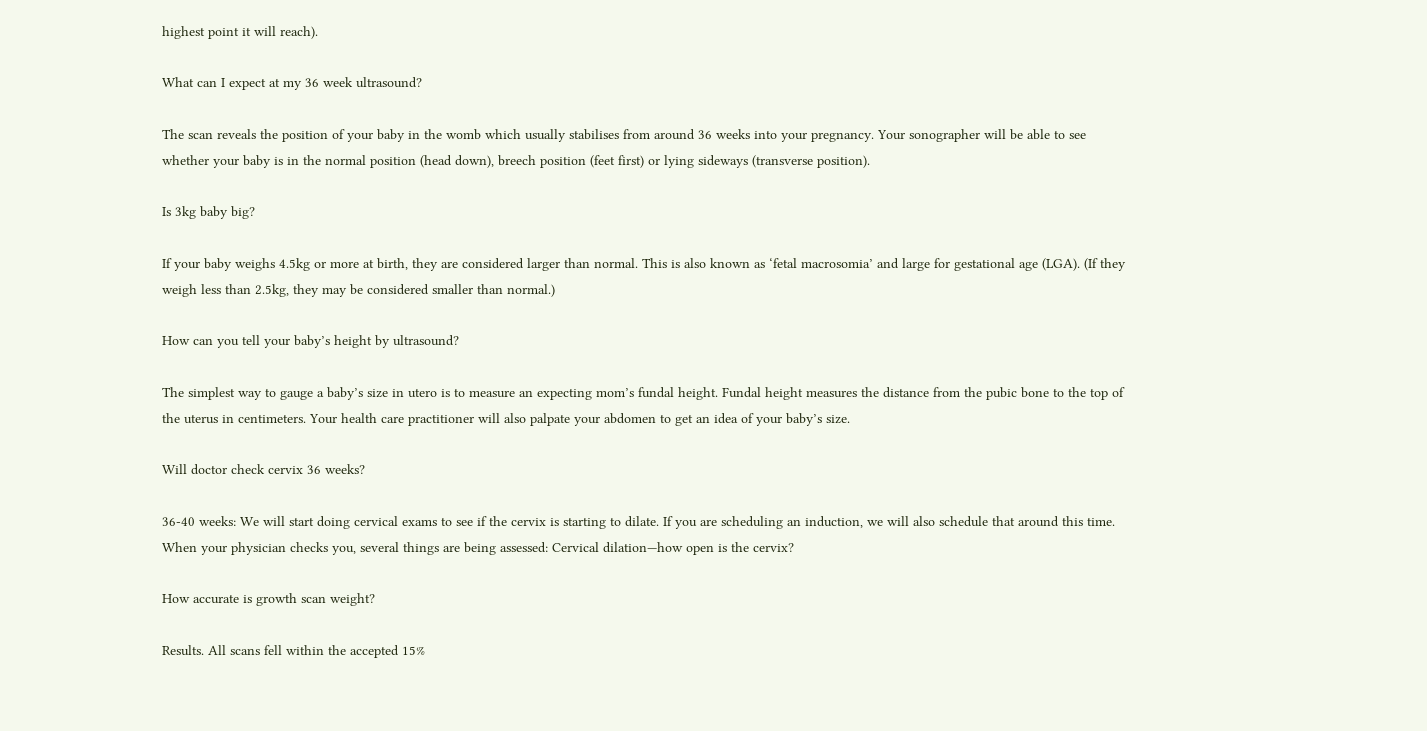highest point it will reach).

What can I expect at my 36 week ultrasound?

The scan reveals the position of your baby in the womb which usually stabilises from around 36 weeks into your pregnancy. Your sonographer will be able to see whether your baby is in the normal position (head down), breech position (feet first) or lying sideways (transverse position).

Is 3kg baby big?

If your baby weighs 4.5kg or more at birth, they are considered larger than normal. This is also known as ‘fetal macrosomia’ and large for gestational age (LGA). (If they weigh less than 2.5kg, they may be considered smaller than normal.)

How can you tell your baby’s height by ultrasound?

The simplest way to gauge a baby’s size in utero is to measure an expecting mom’s fundal height. Fundal height measures the distance from the pubic bone to the top of the uterus in centimeters. Your health care practitioner will also palpate your abdomen to get an idea of your baby’s size.

Will doctor check cervix 36 weeks?

36-40 weeks: We will start doing cervical exams to see if the cervix is starting to dilate. If you are scheduling an induction, we will also schedule that around this time. When your physician checks you, several things are being assessed: Cervical dilation—how open is the cervix?

How accurate is growth scan weight?

Results. All scans fell within the accepted 15%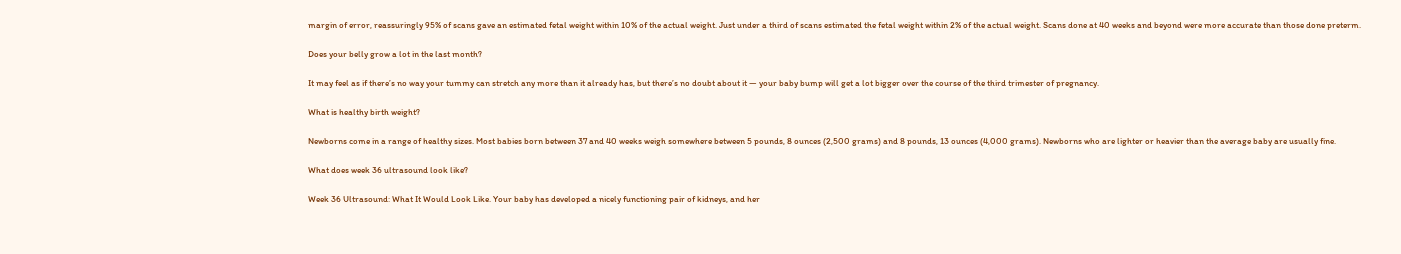margin of error, reassuringly 95% of scans gave an estimated fetal weight within 10% of the actual weight. Just under a third of scans estimated the fetal weight within 2% of the actual weight. Scans done at 40 weeks and beyond were more accurate than those done preterm.

Does your belly grow a lot in the last month?

It may feel as if there’s no way your tummy can stretch any more than it already has, but there’s no doubt about it — your baby bump will get a lot bigger over the course of the third trimester of pregnancy.

What is healthy birth weight?

Newborns come in a range of healthy sizes. Most babies born between 37 and 40 weeks weigh somewhere between 5 pounds, 8 ounces (2,500 grams) and 8 pounds, 13 ounces (4,000 grams). Newborns who are lighter or heavier than the average baby are usually fine.

What does week 36 ultrasound look like?

Week 36 Ultrasound: What It Would Look Like. Your baby has developed a nicely functioning pair of kidneys, and her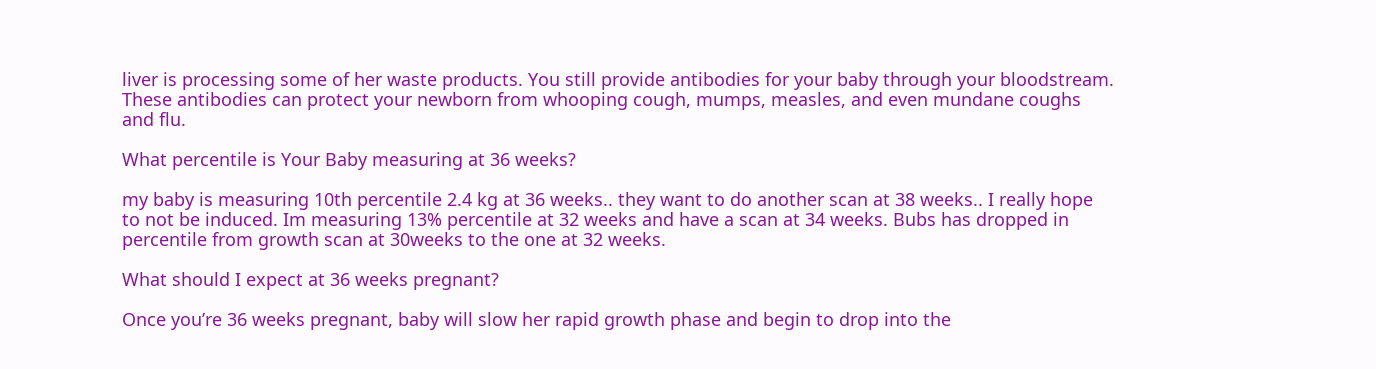liver is processing some of her waste products. You still provide antibodies for your baby through your bloodstream. These antibodies can protect your newborn from whooping cough, mumps, measles, and even mundane coughs and flu.

What percentile is Your Baby measuring at 36 weeks?

my baby is measuring 10th percentile 2.4 kg at 36 weeks.. they want to do another scan at 38 weeks.. I really hope to not be induced. Im measuring 13% percentile at 32 weeks and have a scan at 34 weeks. Bubs has dropped in percentile from growth scan at 30weeks to the one at 32 weeks.

What should I expect at 36 weeks pregnant?

Once you’re 36 weeks pregnant, baby will slow her rapid growth phase and begin to drop into the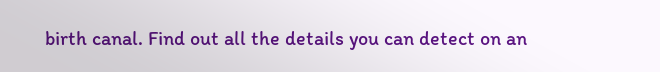birth canal. Find out all the details you can detect on an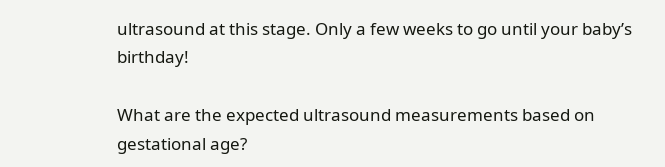ultrasound at this stage. Only a few weeks to go until your baby’s birthday!

What are the expected ultrasound measurements based on gestational age?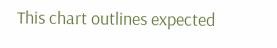This chart outlines expected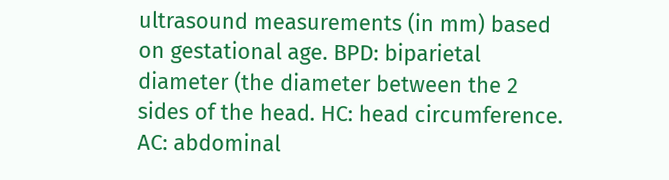ultrasound measurements (in mm) based on gestational age. BPD: biparietal diameter (the diameter between the 2 sides of the head. HC: head circumference. AC: abdominal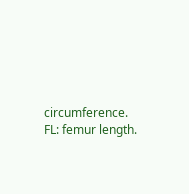circumference. FL: femur length.